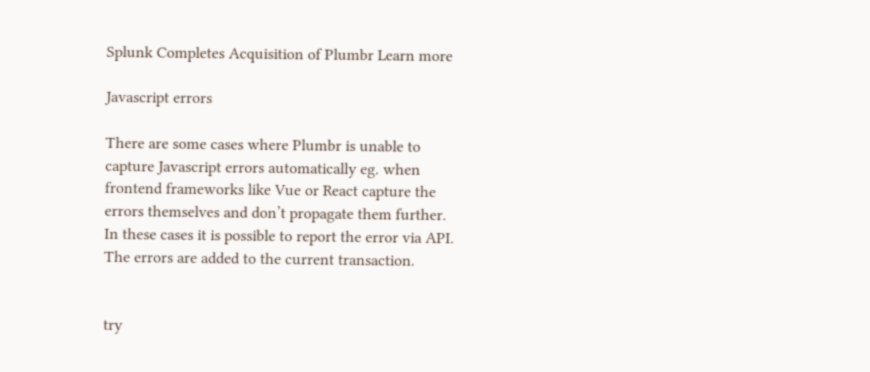Splunk Completes Acquisition of Plumbr Learn more

Javascript errors

There are some cases where Plumbr is unable to capture Javascript errors automatically eg. when frontend frameworks like Vue or React capture the errors themselves and don’t propagate them further.
In these cases it is possible to report the error via API. The errors are added to the current transaction.


try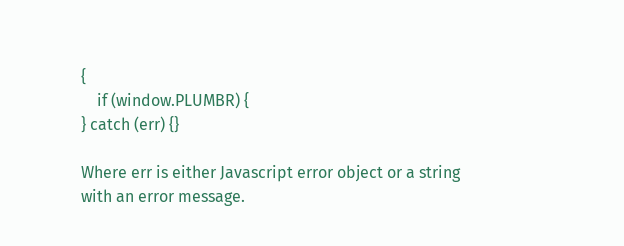{
    if (window.PLUMBR) {
} catch (err) {}

Where err is either Javascript error object or a string with an error message.